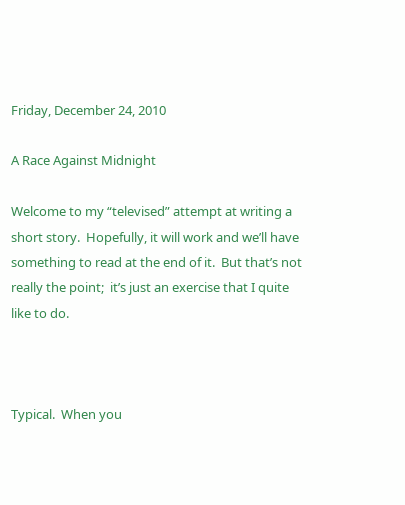Friday, December 24, 2010

A Race Against Midnight

Welcome to my “televised” attempt at writing a short story.  Hopefully, it will work and we’ll have something to read at the end of it.  But that’s not really the point;  it’s just an exercise that I quite like to do.



Typical.  When you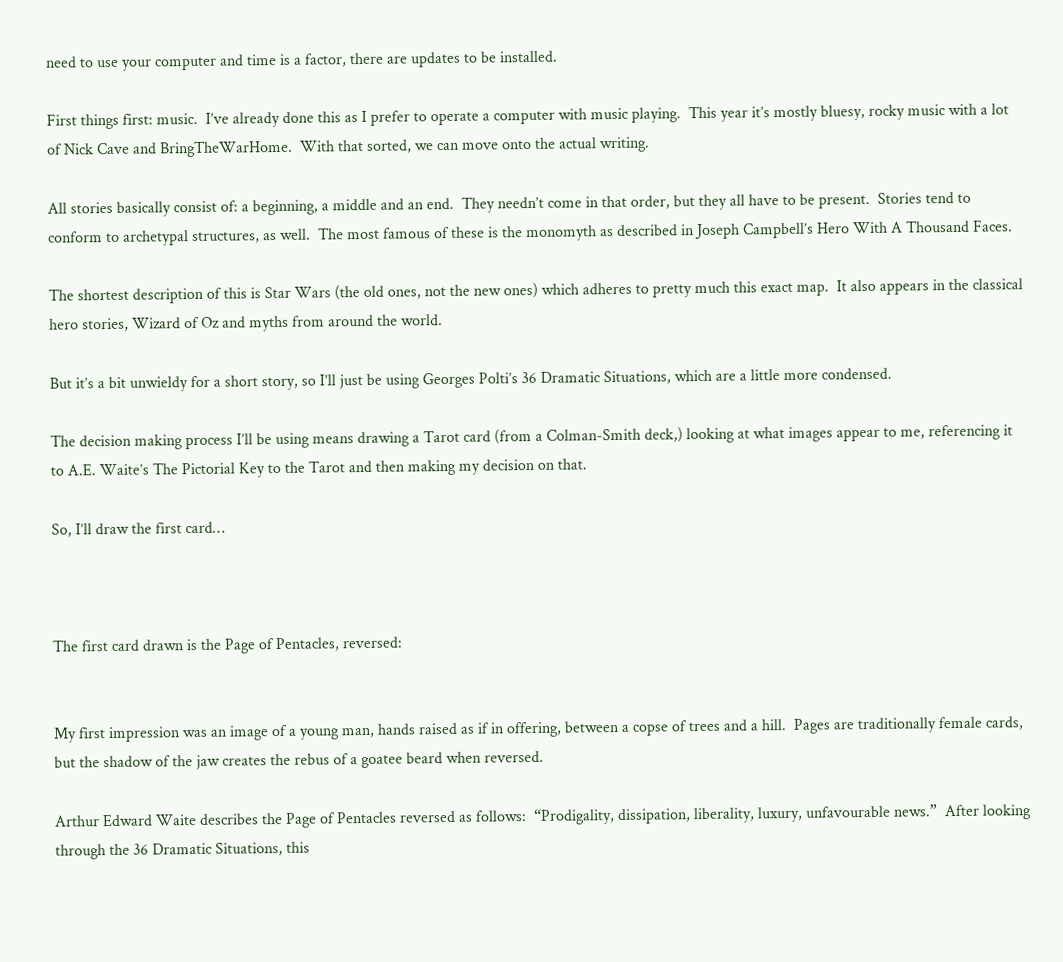need to use your computer and time is a factor, there are updates to be installed.

First things first: music.  I’ve already done this as I prefer to operate a computer with music playing.  This year it’s mostly bluesy, rocky music with a lot of Nick Cave and BringTheWarHome.  With that sorted, we can move onto the actual writing.

All stories basically consist of: a beginning, a middle and an end.  They needn’t come in that order, but they all have to be present.  Stories tend to conform to archetypal structures, as well.  The most famous of these is the monomyth as described in Joseph Campbell’s Hero With A Thousand Faces.

The shortest description of this is Star Wars (the old ones, not the new ones) which adheres to pretty much this exact map.  It also appears in the classical hero stories, Wizard of Oz and myths from around the world.

But it’s a bit unwieldy for a short story, so I’ll just be using Georges Polti’s 36 Dramatic Situations, which are a little more condensed.

The decision making process I’ll be using means drawing a Tarot card (from a Colman-Smith deck,) looking at what images appear to me, referencing it to A.E. Waite’s The Pictorial Key to the Tarot and then making my decision on that.

So, I’ll draw the first card…



The first card drawn is the Page of Pentacles, reversed:


My first impression was an image of a young man, hands raised as if in offering, between a copse of trees and a hill.  Pages are traditionally female cards, but the shadow of the jaw creates the rebus of a goatee beard when reversed.

Arthur Edward Waite describes the Page of Pentacles reversed as follows:  “Prodigality, dissipation, liberality, luxury, unfavourable news.”  After looking through the 36 Dramatic Situations, this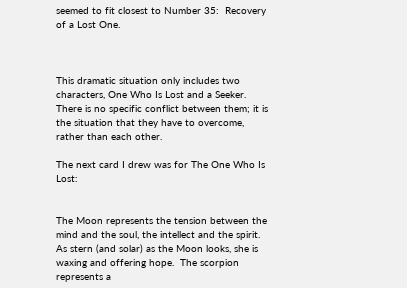seemed to fit closest to Number 35:  Recovery of a Lost One.



This dramatic situation only includes two characters, One Who Is Lost and a Seeker.  There is no specific conflict between them; it is the situation that they have to overcome, rather than each other.

The next card I drew was for The One Who Is Lost:


The Moon represents the tension between the mind and the soul, the intellect and the spirit.  As stern (and solar) as the Moon looks, she is waxing and offering hope.  The scorpion represents a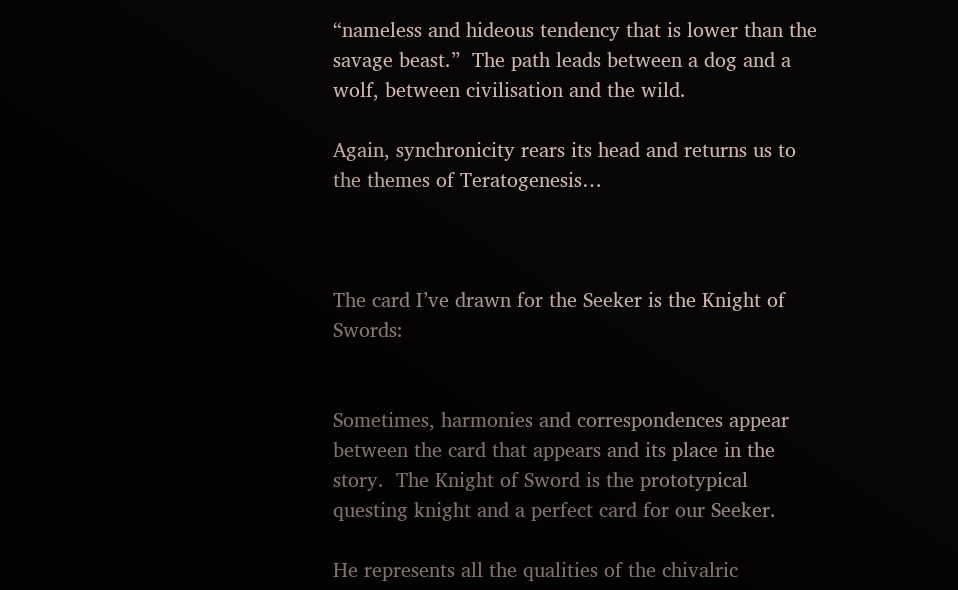“nameless and hideous tendency that is lower than the savage beast.”  The path leads between a dog and a wolf, between civilisation and the wild.

Again, synchronicity rears its head and returns us to the themes of Teratogenesis…



The card I’ve drawn for the Seeker is the Knight of Swords:


Sometimes, harmonies and correspondences appear between the card that appears and its place in the story.  The Knight of Sword is the prototypical questing knight and a perfect card for our Seeker.

He represents all the qualities of the chivalric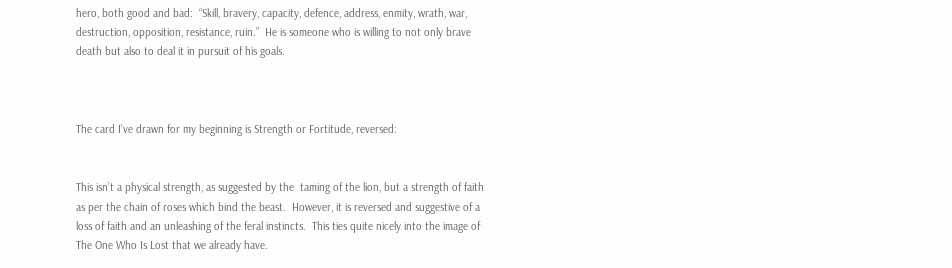hero, both good and bad:  “Skill, bravery, capacity, defence, address, enmity, wrath, war, destruction, opposition, resistance, ruin.”  He is someone who is willing to not only brave death but also to deal it in pursuit of his goals.



The card I’ve drawn for my beginning is Strength or Fortitude, reversed:


This isn’t a physical strength, as suggested by the  taming of the lion, but a strength of faith as per the chain of roses which bind the beast.  However, it is reversed and suggestive of a loss of faith and an unleashing of the feral instincts.  This ties quite nicely into the image of The One Who Is Lost that we already have.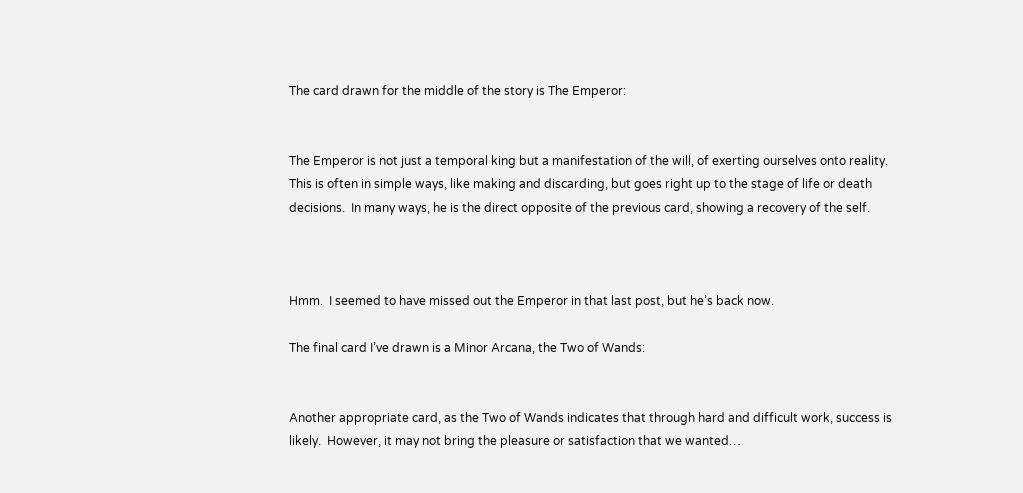The card drawn for the middle of the story is The Emperor:


The Emperor is not just a temporal king but a manifestation of the will, of exerting ourselves onto reality.  This is often in simple ways, like making and discarding, but goes right up to the stage of life or death decisions.  In many ways, he is the direct opposite of the previous card, showing a recovery of the self.



Hmm.  I seemed to have missed out the Emperor in that last post, but he’s back now.

The final card I’ve drawn is a Minor Arcana, the Two of Wands:


Another appropriate card, as the Two of Wands indicates that through hard and difficult work, success is likely.  However, it may not bring the pleasure or satisfaction that we wanted…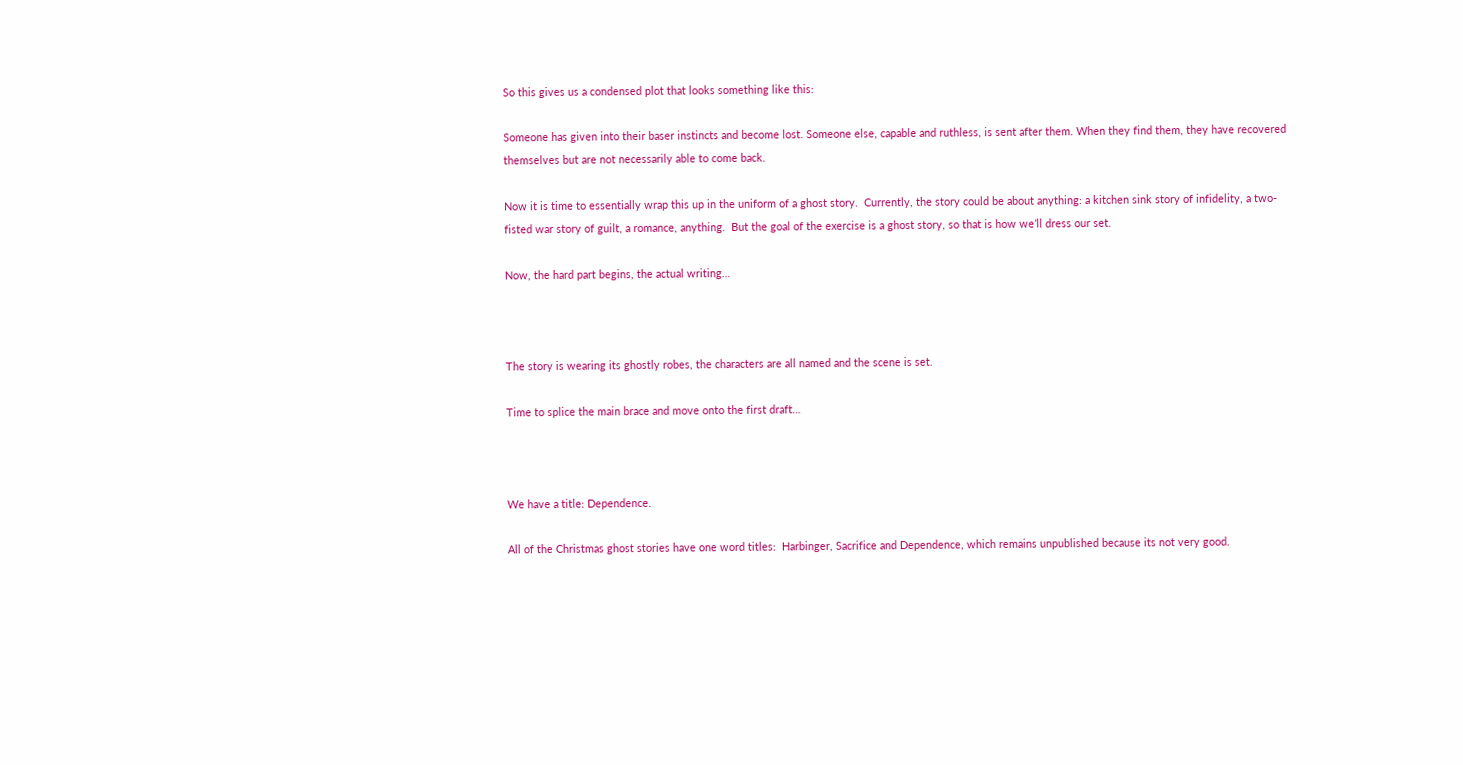So this gives us a condensed plot that looks something like this:

Someone has given into their baser instincts and become lost. Someone else, capable and ruthless, is sent after them. When they find them, they have recovered themselves but are not necessarily able to come back.

Now it is time to essentially wrap this up in the uniform of a ghost story.  Currently, the story could be about anything: a kitchen sink story of infidelity, a two-fisted war story of guilt, a romance, anything.  But the goal of the exercise is a ghost story, so that is how we’ll dress our set.

Now, the hard part begins, the actual writing…



The story is wearing its ghostly robes, the characters are all named and the scene is set.

Time to splice the main brace and move onto the first draft…



We have a title: Dependence.

All of the Christmas ghost stories have one word titles:  Harbinger, Sacrifice and Dependence, which remains unpublished because its not very good.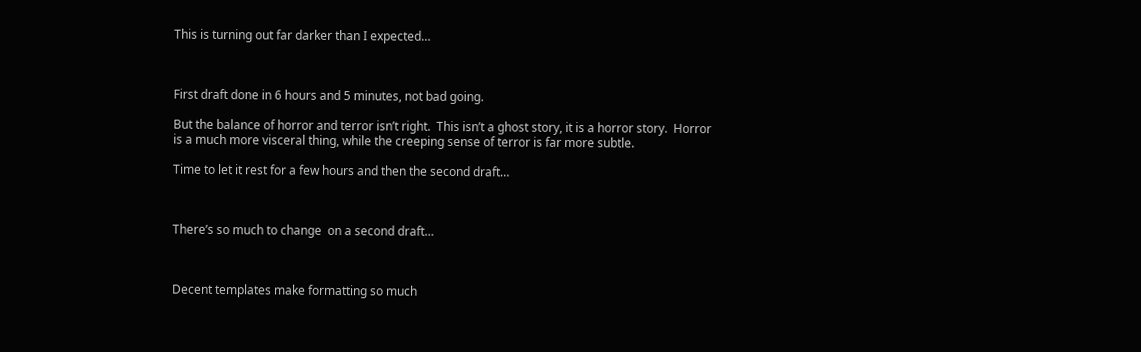This is turning out far darker than I expected…



First draft done in 6 hours and 5 minutes, not bad going.

But the balance of horror and terror isn’t right.  This isn’t a ghost story, it is a horror story.  Horror is a much more visceral thing, while the creeping sense of terror is far more subtle.

Time to let it rest for a few hours and then the second draft…



There’s so much to change  on a second draft…



Decent templates make formatting so much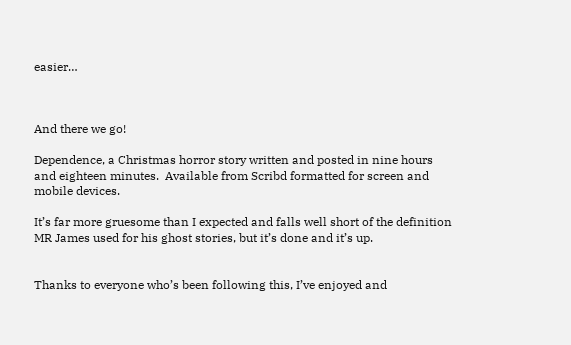easier…



And there we go!

Dependence, a Christmas horror story written and posted in nine hours and eighteen minutes.  Available from Scribd formatted for screen and mobile devices.

It’s far more gruesome than I expected and falls well short of the definition MR James used for his ghost stories, but it’s done and it’s up.


Thanks to everyone who’s been following this, I’ve enjoyed and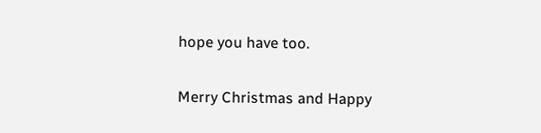hope you have too.


Merry Christmas and Happy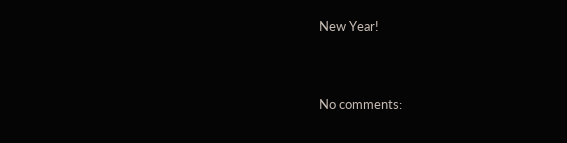New Year!


No comments: